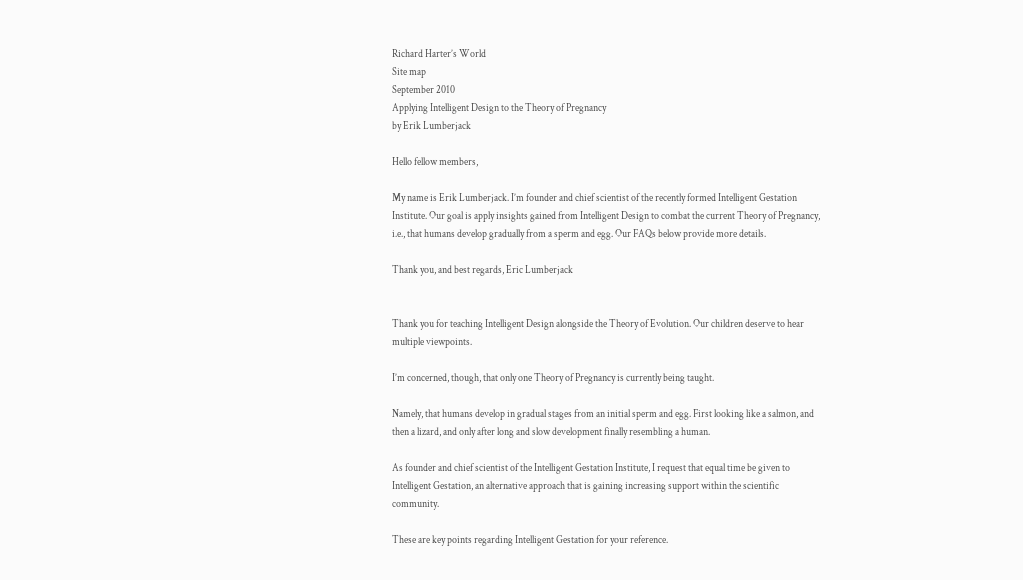Richard Harter’s World
Site map
September 2010
Applying Intelligent Design to the Theory of Pregnancy
by Erik Lumberjack

Hello fellow members,

My name is Erik Lumberjack. I’m founder and chief scientist of the recently formed Intelligent Gestation Institute. Our goal is apply insights gained from Intelligent Design to combat the current Theory of Pregnancy, i.e., that humans develop gradually from a sperm and egg. Our FAQs below provide more details.

Thank you, and best regards, Eric Lumberjack


Thank you for teaching Intelligent Design alongside the Theory of Evolution. Our children deserve to hear multiple viewpoints.

I’m concerned, though, that only one Theory of Pregnancy is currently being taught.

Namely, that humans develop in gradual stages from an initial sperm and egg. First looking like a salmon, and then a lizard, and only after long and slow development finally resembling a human.

As founder and chief scientist of the Intelligent Gestation Institute, I request that equal time be given to Intelligent Gestation, an alternative approach that is gaining increasing support within the scientific community.

These are key points regarding Intelligent Gestation for your reference.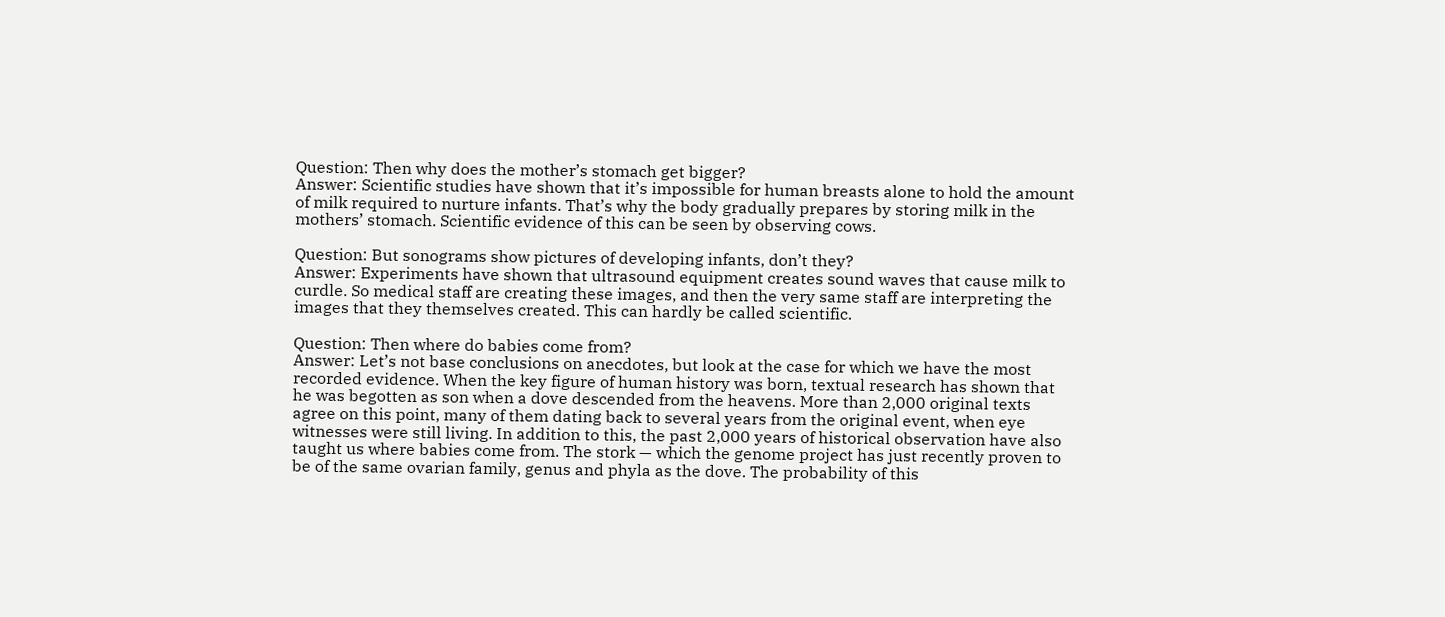Question: Then why does the mother’s stomach get bigger?
Answer: Scientific studies have shown that it’s impossible for human breasts alone to hold the amount of milk required to nurture infants. That’s why the body gradually prepares by storing milk in the mothers’ stomach. Scientific evidence of this can be seen by observing cows.

Question: But sonograms show pictures of developing infants, don’t they?
Answer: Experiments have shown that ultrasound equipment creates sound waves that cause milk to curdle. So medical staff are creating these images, and then the very same staff are interpreting the images that they themselves created. This can hardly be called scientific.

Question: Then where do babies come from?
Answer: Let’s not base conclusions on anecdotes, but look at the case for which we have the most recorded evidence. When the key figure of human history was born, textual research has shown that he was begotten as son when a dove descended from the heavens. More than 2,000 original texts agree on this point, many of them dating back to several years from the original event, when eye witnesses were still living. In addition to this, the past 2,000 years of historical observation have also taught us where babies come from. The stork — which the genome project has just recently proven to be of the same ovarian family, genus and phyla as the dove. The probability of this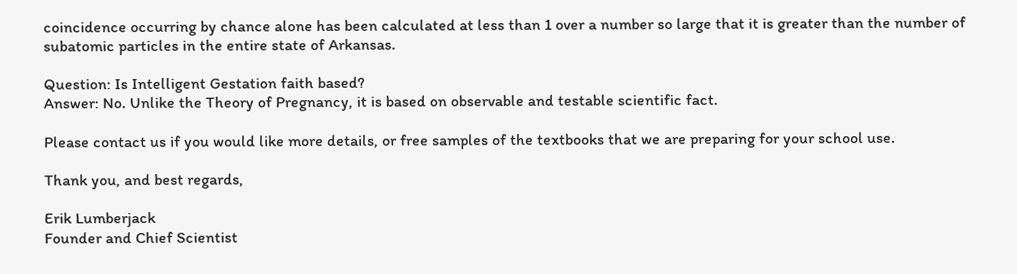coincidence occurring by chance alone has been calculated at less than 1 over a number so large that it is greater than the number of subatomic particles in the entire state of Arkansas.

Question: Is Intelligent Gestation faith based?
Answer: No. Unlike the Theory of Pregnancy, it is based on observable and testable scientific fact.

Please contact us if you would like more details, or free samples of the textbooks that we are preparing for your school use.

Thank you, and best regards,

Erik Lumberjack
Founder and Chief Scientist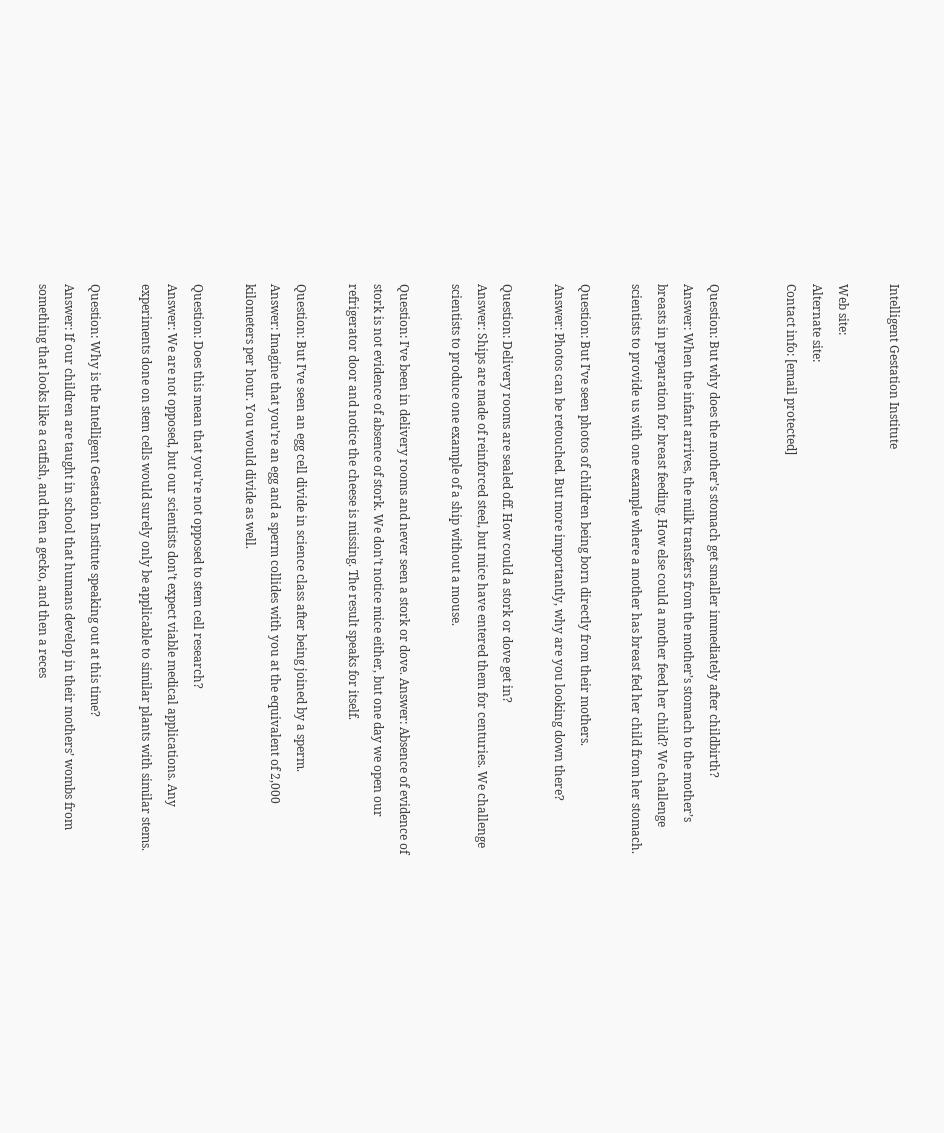Intelligent Gestation Institute

Web site:
Alternate site:
Contact info: [email protected]


Question: But why does the mother’s stomach get smaller immediately after childbirth?
Answer: When the infant arrives, the milk transfers from the mother’s stomach to the mother’s breasts in preparation for breast feeding. How else could a mother feed her child? We challenge scientists to provide us with one example where a mother has breast fed her child from her stomach.

Question: But I’ve seen photos of children being born directly from their mothers.
Answer: Photos can be retouched. But more importantly, why are you looking down there?

Question: Delivery rooms are sealed off. How could a stork or dove get in?
Answer: Ships are made of reinforced steel, but mice have entered them for centuries. We challenge scientists to produce one example of a ship without a mouse.

Question: I’ve been in delivery rooms and never seen a stork or dove. Answer: Absence of evidence of stork is not evidence of absence of stork. We don’t notice mice either, but one day we open our refrigerator door and notice the cheese is missing. The result speaks for itself.

Question: But I’ve seen an egg cell divide in science class after being joined by a sperm.
Answer: Imagine that you’re an egg and a sperm collides with you at the equivalent of 2,000 kilometers per hour. You would divide as well.

Question: Does this mean that you’re not opposed to stem cell research?
Answer: We are not opposed, but our scientists don’t expect viable medical applications. Any experiments done on stem cells would surely only be applicable to similar plants with similar stems.

Question: Why is the Intelligent Gestation Institute speaking out at this time?
Answer: If our children are taught in school that humans develop in their mothers’ wombs from something that looks like a catfish, and then a gecko, and then a reces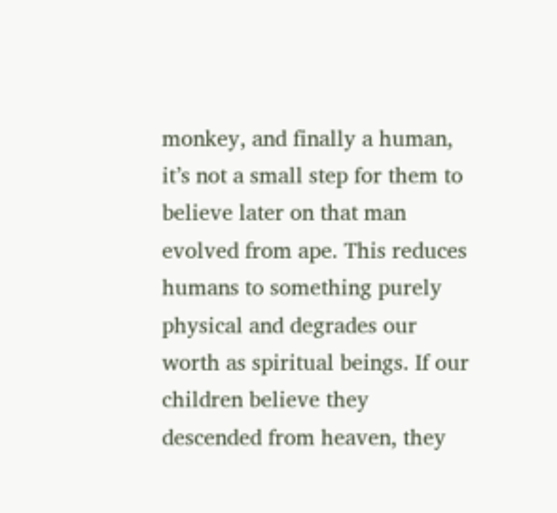monkey, and finally a human, it’s not a small step for them to believe later on that man evolved from ape. This reduces humans to something purely physical and degrades our worth as spiritual beings. If our children believe they descended from heaven, they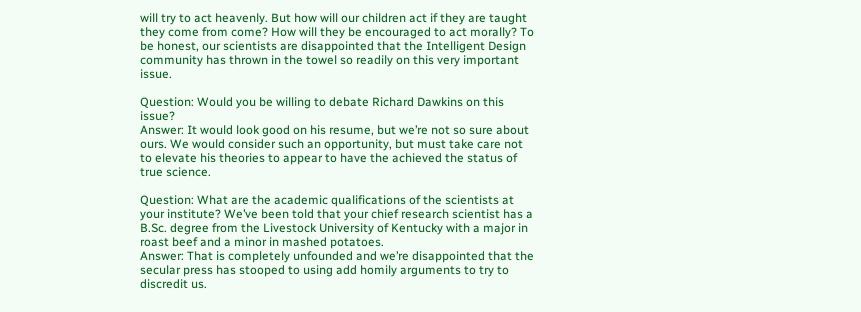will try to act heavenly. But how will our children act if they are taught they come from come? How will they be encouraged to act morally? To be honest, our scientists are disappointed that the Intelligent Design community has thrown in the towel so readily on this very important issue.

Question: Would you be willing to debate Richard Dawkins on this issue?
Answer: It would look good on his resume, but we’re not so sure about ours. We would consider such an opportunity, but must take care not to elevate his theories to appear to have the achieved the status of true science.

Question: What are the academic qualifications of the scientists at your institute? We’ve been told that your chief research scientist has a B.Sc. degree from the Livestock University of Kentucky with a major in roast beef and a minor in mashed potatoes.
Answer: That is completely unfounded and we’re disappointed that the secular press has stooped to using add homily arguments to try to discredit us.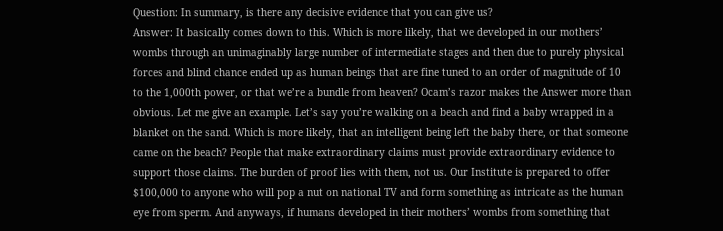Question: In summary, is there any decisive evidence that you can give us?
Answer: It basically comes down to this. Which is more likely, that we developed in our mothers’ wombs through an unimaginably large number of intermediate stages and then due to purely physical forces and blind chance ended up as human beings that are fine tuned to an order of magnitude of 10 to the 1,000th power, or that we’re a bundle from heaven? Ocam’s razor makes the Answer more than obvious. Let me give an example. Let’s say you’re walking on a beach and find a baby wrapped in a blanket on the sand. Which is more likely, that an intelligent being left the baby there, or that someone came on the beach? People that make extraordinary claims must provide extraordinary evidence to support those claims. The burden of proof lies with them, not us. Our Institute is prepared to offer $100,000 to anyone who will pop a nut on national TV and form something as intricate as the human eye from sperm. And anyways, if humans developed in their mothers’ wombs from something that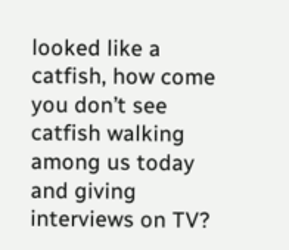looked like a catfish, how come you don’t see catfish walking among us today and giving interviews on TV?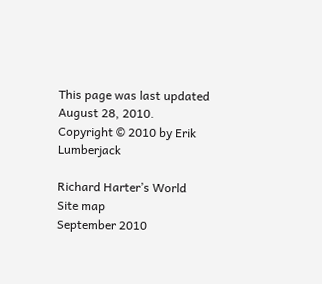This page was last updated August 28, 2010.
Copyright © 2010 by Erik Lumberjack

Richard Harter’s World
Site map
September 2010